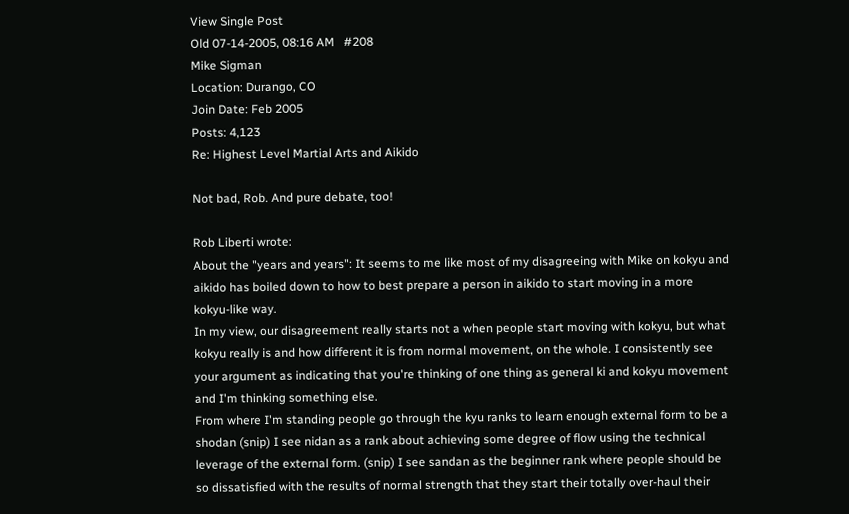View Single Post
Old 07-14-2005, 08:16 AM   #208
Mike Sigman
Location: Durango, CO
Join Date: Feb 2005
Posts: 4,123
Re: Highest Level Martial Arts and Aikido

Not bad, Rob. And pure debate, too!

Rob Liberti wrote:
About the "years and years": It seems to me like most of my disagreeing with Mike on kokyu and aikido has boiled down to how to best prepare a person in aikido to start moving in a more kokyu-like way.
In my view, our disagreement really starts not a when people start moving with kokyu, but what kokyu really is and how different it is from normal movement, on the whole. I consistently see your argument as indicating that you're thinking of one thing as general ki and kokyu movement and I'm thinking something else.
From where I'm standing people go through the kyu ranks to learn enough external form to be a shodan (snip) I see nidan as a rank about achieving some degree of flow using the technical leverage of the external form. (snip) I see sandan as the beginner rank where people should be so dissatisfied with the results of normal strength that they start their totally over-haul their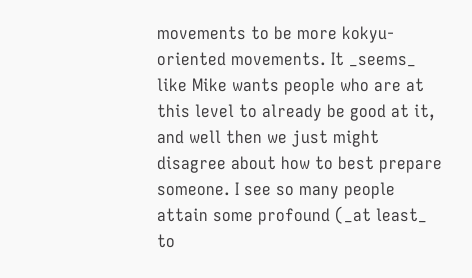movements to be more kokyu-oriented movements. It _seems_ like Mike wants people who are at this level to already be good at it, and well then we just might disagree about how to best prepare someone. I see so many people attain some profound (_at least_ to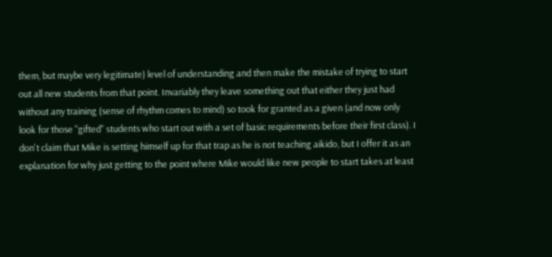them, but maybe very legitimate) level of understanding and then make the mistake of trying to start out all new students from that point. Invariably they leave something out that either they just had without any training (sense of rhythm comes to mind) so took for granted as a given (and now only look for those "gifted" students who start out with a set of basic requirements before their first class). I don't claim that Mike is setting himself up for that trap as he is not teaching aikido, but I offer it as an explanation for why just getting to the point where Mike would like new people to start takes at least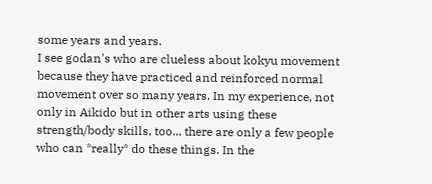some years and years.
I see godan's who are clueless about kokyu movement because they have practiced and reinforced normal movement over so many years. In my experience, not only in Aikido but in other arts using these strength/body skills, too... there are only a few people who can *really* do these things. In the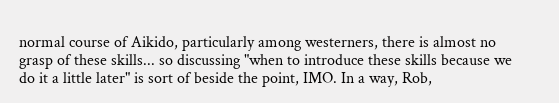normal course of Aikido, particularly among westerners, there is almost no grasp of these skills... so discussing "when to introduce these skills because we do it a little later" is sort of beside the point, IMO. In a way, Rob,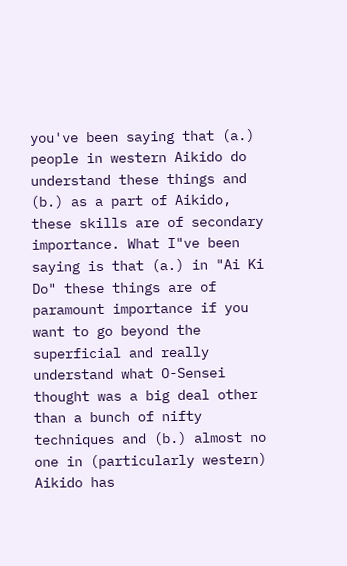you've been saying that (a.) people in western Aikido do understand these things and (b.) as a part of Aikido, these skills are of secondary importance. What I"ve been saying is that (a.) in "Ai Ki Do" these things are of paramount importance if you want to go beyond the superficial and really understand what O-Sensei thought was a big deal other than a bunch of nifty techniques and (b.) almost no one in (particularly western) Aikido has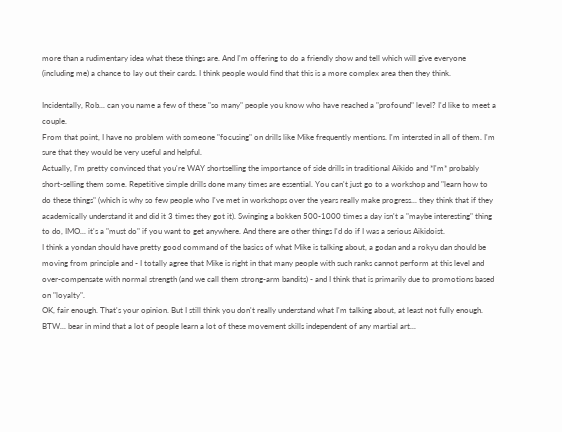more than a rudimentary idea what these things are. And I'm offering to do a friendly show and tell which will give everyone (including me) a chance to lay out their cards. I think people would find that this is a more complex area then they think.

Incidentally, Rob... can you name a few of these "so many" people you know who have reached a "profound" level? I'd like to meet a couple.
From that point, I have no problem with someone "focusing" on drills like Mike frequently mentions. I'm intersted in all of them. I'm sure that they would be very useful and helpful.
Actually, I'm pretty convinced that you're WAY shortselling the importance of side drills in traditional Aikido and *I'm* probably short-selling them some. Repetitive simple drills done many times are essential. You can't just go to a workshop and "learn how to do these things" (which is why so few people who I've met in workshops over the years really make progress... they think that if they academically understand it and did it 3 times they got it). Swinging a bokken 500-1000 times a day isn't a "maybe interesting" thing to do, IMO... it's a "must do" if you want to get anywhere. And there are other things I'd do if I was a serious Aikidoist.
I think a yondan should have pretty good command of the basics of what Mike is talking about, a godan and a rokyu dan should be moving from principle and - I totally agree that Mike is right in that many people with such ranks cannot perform at this level and over-compensate with normal strength (and we call them strong-arm bandits) - and I think that is primarily due to promotions based on "loyalty".
OK, fair enough. That's your opinion. But I still think you don't really understand what I'm talking about, at least not fully enough. BTW... bear in mind that a lot of people learn a lot of these movement skills independent of any martial art...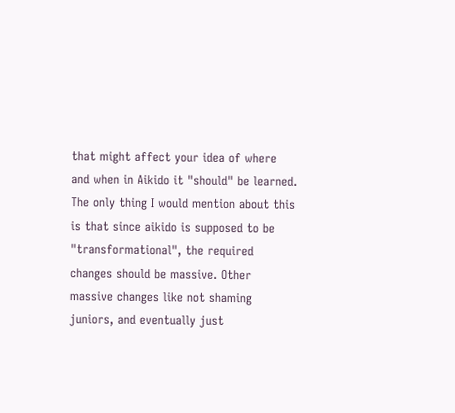that might affect your idea of where and when in Aikido it "should" be learned.
The only thing I would mention about this is that since aikido is supposed to be "transformational", the required changes should be massive. Other massive changes like not shaming juniors, and eventually just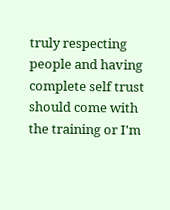truly respecting people and having complete self trust should come with the training or I'm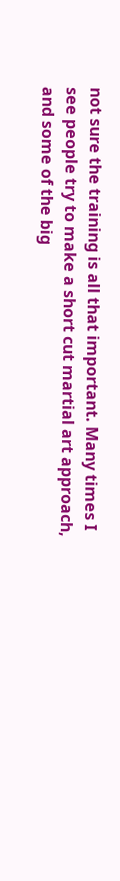not sure the training is all that important. Many times I see people try to make a short cut martial art approach, and some of the big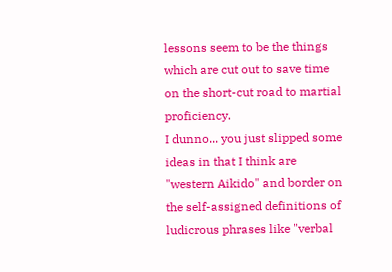lessons seem to be the things which are cut out to save time on the short-cut road to martial proficiency.
I dunno... you just slipped some ideas in that I think are "western Aikido" and border on the self-assigned definitions of ludicrous phrases like "verbal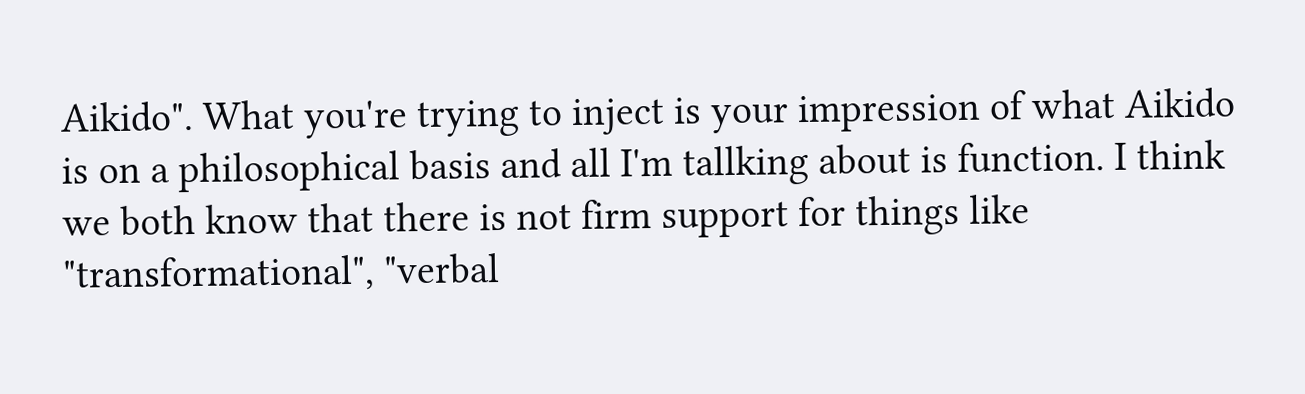Aikido". What you're trying to inject is your impression of what Aikido is on a philosophical basis and all I'm tallking about is function. I think we both know that there is not firm support for things like "transformational", "verbal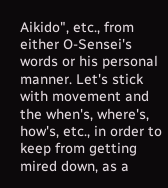Aikido", etc., from either O-Sensei's words or his personal manner. Let's stick with movement and the when's, where's, how's, etc., in order to keep from getting mired down, as a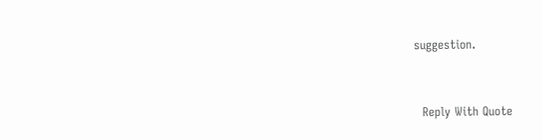suggestion.


  Reply With Quote